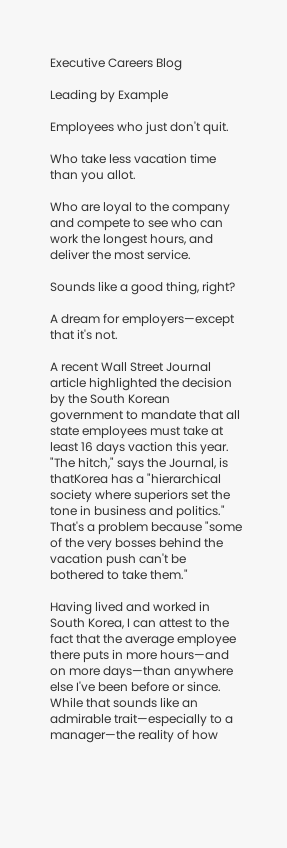Executive Careers Blog

Leading by Example

Employees who just don't quit.

Who take less vacation time than you allot.

Who are loyal to the company and compete to see who can work the longest hours, and deliver the most service.

Sounds like a good thing, right?

A dream for employers—except that it's not.

A recent Wall Street Journal article highlighted the decision by the South Korean government to mandate that all state employees must take at least 16 days vaction this year. "The hitch," says the Journal, is thatKorea has a "hierarchical society where superiors set the tone in business and politics." That's a problem because "some of the very bosses behind the vacation push can't be bothered to take them."

Having lived and worked in South Korea, I can attest to the fact that the average employee there puts in more hours—and on more days—than anywhere else I've been before or since. While that sounds like an admirable trait—especially to a manager—the reality of how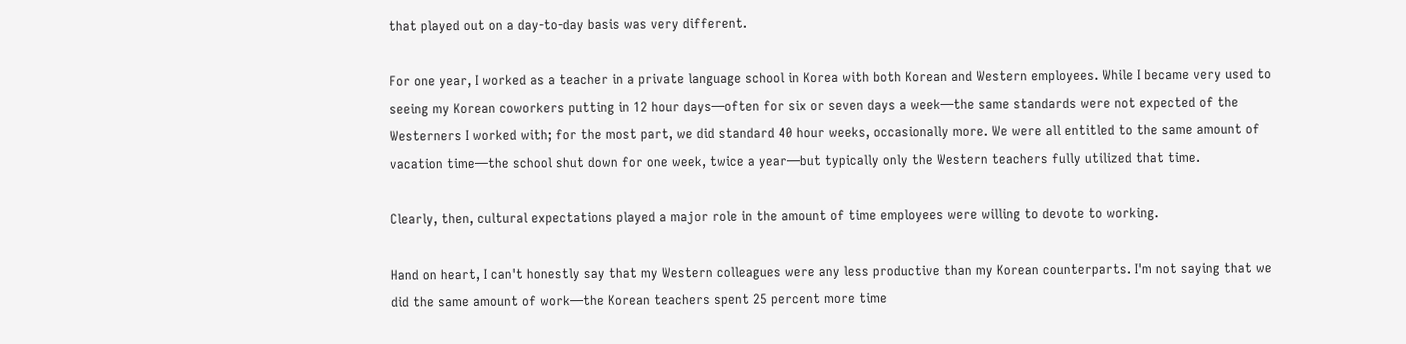that played out on a day-to-day basis was very different.

For one year, I worked as a teacher in a private language school in Korea with both Korean and Western employees. While I became very used to seeing my Korean coworkers putting in 12 hour days—often for six or seven days a week—the same standards were not expected of the Westerners I worked with; for the most part, we did standard 40 hour weeks, occasionally more. We were all entitled to the same amount of vacation time—the school shut down for one week, twice a year—but typically only the Western teachers fully utilized that time.

Clearly, then, cultural expectations played a major role in the amount of time employees were willing to devote to working.

Hand on heart, I can't honestly say that my Western colleagues were any less productive than my Korean counterparts. I'm not saying that we did the same amount of work—the Korean teachers spent 25 percent more time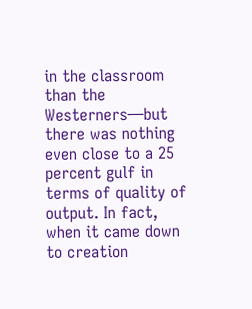in the classroom than the Westerners—but there was nothing even close to a 25 percent gulf in terms of quality of output. In fact, when it came down to creation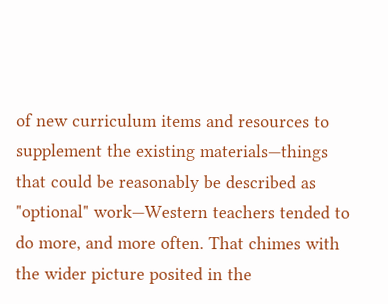of new curriculum items and resources to supplement the existing materials—things that could be reasonably be described as "optional" work—Western teachers tended to do more, and more often. That chimes with the wider picture posited in the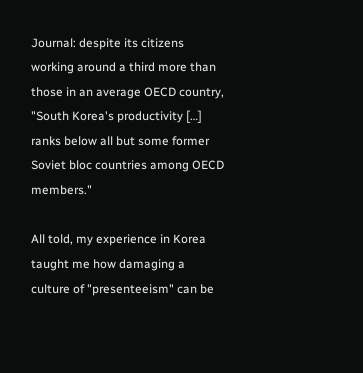Journal: despite its citizens working around a third more than those in an average OECD country, "South Korea's productivity […] ranks below all but some former Soviet bloc countries among OECD members."

All told, my experience in Korea taught me how damaging a culture of "presenteeism" can be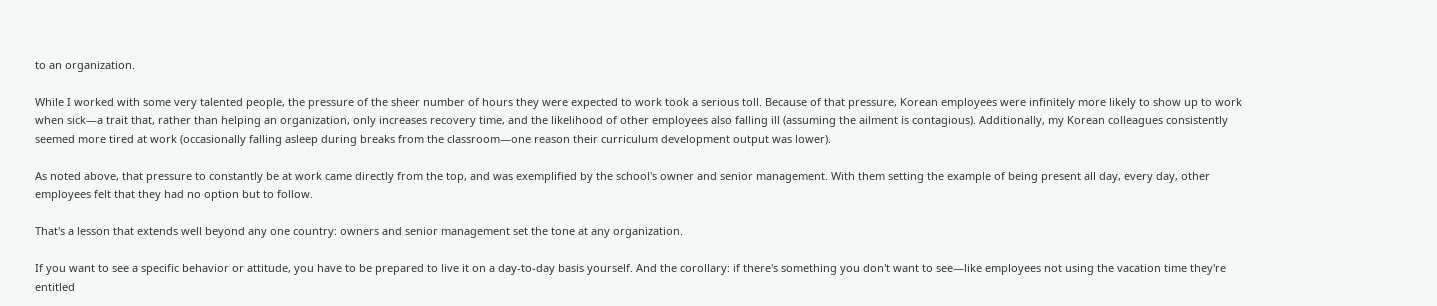to an organization.

While I worked with some very talented people, the pressure of the sheer number of hours they were expected to work took a serious toll. Because of that pressure, Korean employees were infinitely more likely to show up to work when sick—a trait that, rather than helping an organization, only increases recovery time, and the likelihood of other employees also falling ill (assuming the ailment is contagious). Additionally, my Korean colleagues consistently seemed more tired at work (occasionally falling asleep during breaks from the classroom—one reason their curriculum development output was lower).

As noted above, that pressure to constantly be at work came directly from the top, and was exemplified by the school's owner and senior management. With them setting the example of being present all day, every day, other employees felt that they had no option but to follow.

That's a lesson that extends well beyond any one country: owners and senior management set the tone at any organization.

If you want to see a specific behavior or attitude, you have to be prepared to live it on a day-to-day basis yourself. And the corollary: if there's something you don't want to see—like employees not using the vacation time they're entitled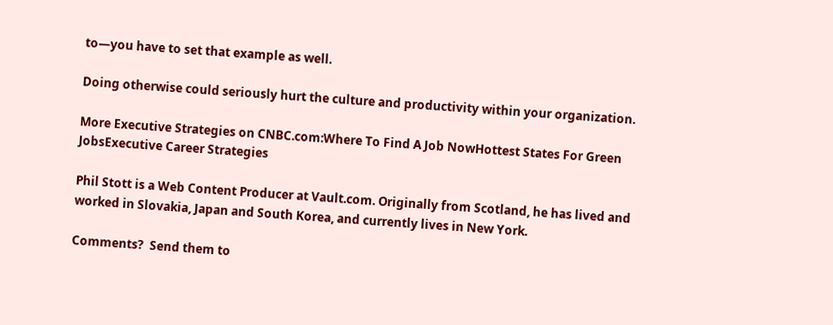to—you have to set that example as well.

Doing otherwise could seriously hurt the culture and productivity within your organization.

More Executive Strategies on CNBC.com:Where To Find A Job NowHottest States For Green JobsExecutive Career Strategies

Phil Stott is a Web Content Producer at Vault.com. Originally from Scotland, he has lived and worked in Slovakia, Japan and South Korea, and currently lives in New York.

Comments?  Send them to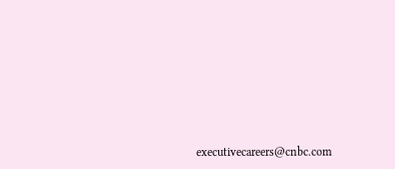executivecareers@cnbc.com